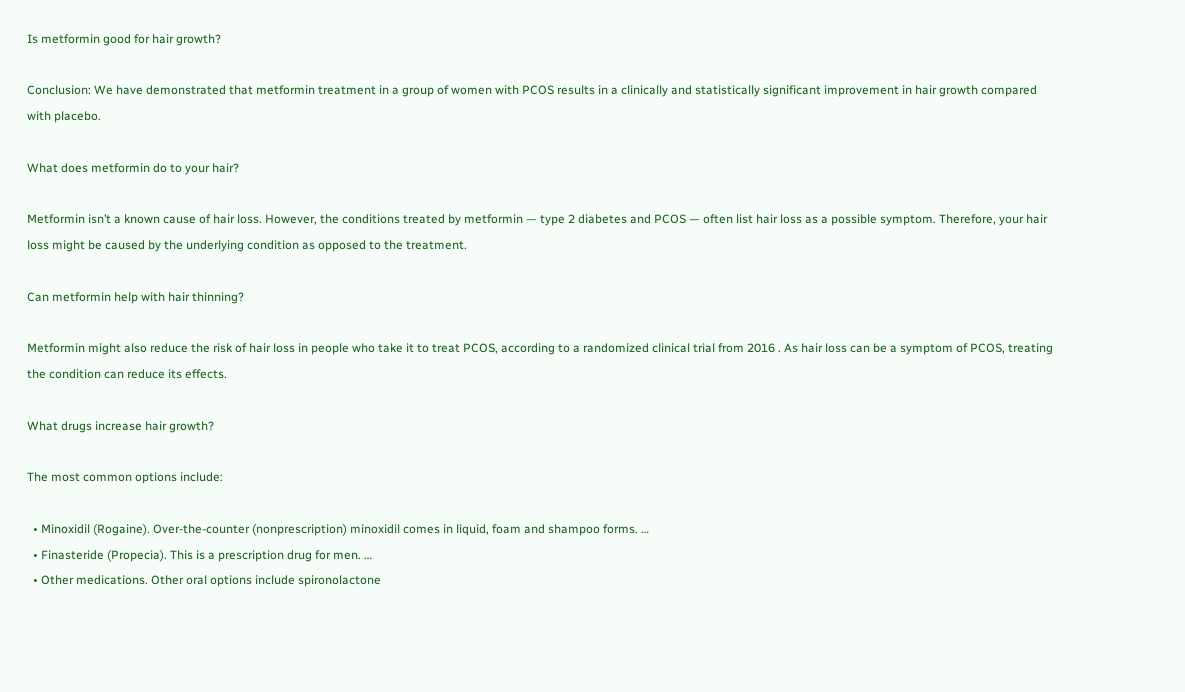Is metformin good for hair growth?

Conclusion: We have demonstrated that metformin treatment in a group of women with PCOS results in a clinically and statistically significant improvement in hair growth compared with placebo.

What does metformin do to your hair?

Metformin isn’t a known cause of hair loss. However, the conditions treated by metformin — type 2 diabetes and PCOS — often list hair loss as a possible symptom. Therefore, your hair loss might be caused by the underlying condition as opposed to the treatment.

Can metformin help with hair thinning?

Metformin might also reduce the risk of hair loss in people who take it to treat PCOS, according to a randomized clinical trial from 2016 . As hair loss can be a symptom of PCOS, treating the condition can reduce its effects.

What drugs increase hair growth?

The most common options include:

  • Minoxidil (Rogaine). Over-the-counter (nonprescription) minoxidil comes in liquid, foam and shampoo forms. …
  • Finasteride (Propecia). This is a prescription drug for men. …
  • Other medications. Other oral options include spironolactone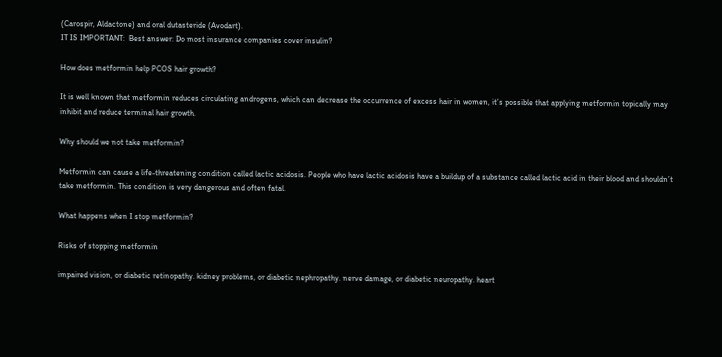(Carospir, Aldactone) and oral dutasteride (Avodart).
IT IS IMPORTANT:  Best answer: Do most insurance companies cover insulin?

How does metformin help PCOS hair growth?

It is well known that metformin reduces circulating androgens, which can decrease the occurrence of excess hair in women, it’s possible that applying metformin topically may inhibit and reduce terminal hair growth.

Why should we not take metformin?

Metformin can cause a life-threatening condition called lactic acidosis. People who have lactic acidosis have a buildup of a substance called lactic acid in their blood and shouldn’t take metformin. This condition is very dangerous and often fatal.

What happens when I stop metformin?

Risks of stopping metformin

impaired vision, or diabetic retinopathy. kidney problems, or diabetic nephropathy. nerve damage, or diabetic neuropathy. heart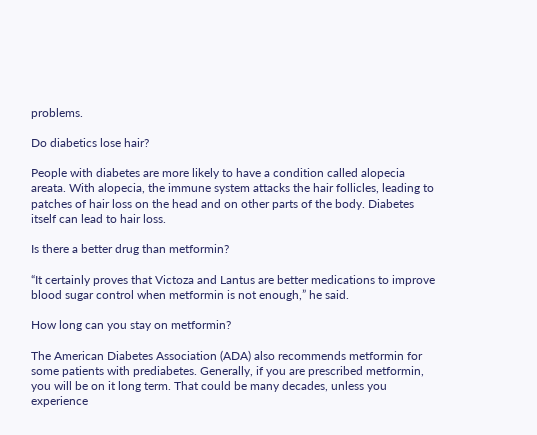problems.

Do diabetics lose hair?

People with diabetes are more likely to have a condition called alopecia areata. With alopecia, the immune system attacks the hair follicles, leading to patches of hair loss on the head and on other parts of the body. Diabetes itself can lead to hair loss.

Is there a better drug than metformin?

“It certainly proves that Victoza and Lantus are better medications to improve blood sugar control when metformin is not enough,” he said.

How long can you stay on metformin?

The American Diabetes Association (ADA) also recommends metformin for some patients with prediabetes. Generally, if you are prescribed metformin, you will be on it long term. That could be many decades, unless you experience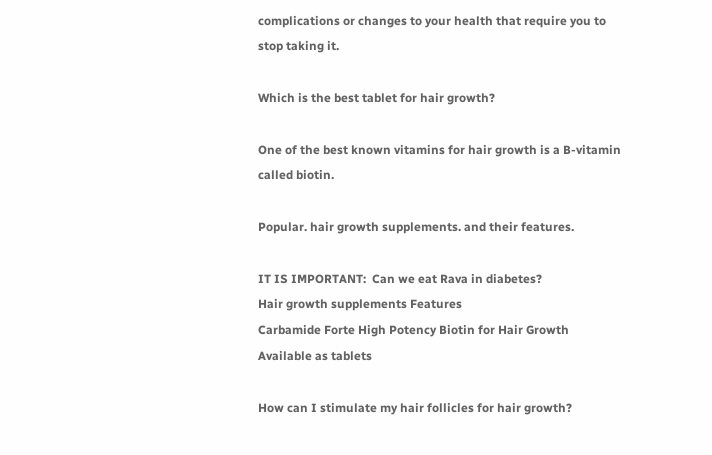complications or changes to your health that require you to stop taking it.

Which is the best tablet for hair growth?

One of the best known vitamins for hair growth is a B-vitamin called biotin.

Popular. hair growth supplements. and their features.

IT IS IMPORTANT:  Can we eat Rava in diabetes?
Hair growth supplements Features
Carbamide Forte High Potency Biotin for Hair Growth Available as tablets

How can I stimulate my hair follicles for hair growth?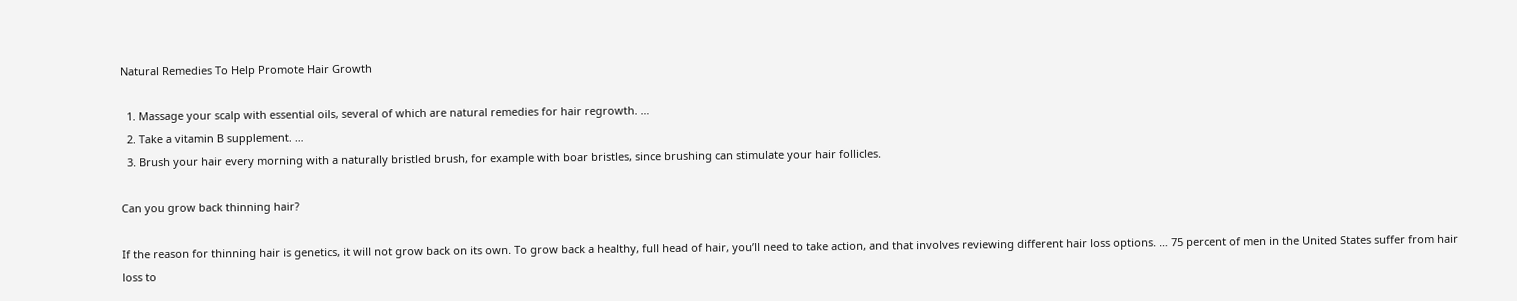Natural Remedies To Help Promote Hair Growth

  1. Massage your scalp with essential oils, several of which are natural remedies for hair regrowth. …
  2. Take a vitamin B supplement. …
  3. Brush your hair every morning with a naturally bristled brush, for example with boar bristles, since brushing can stimulate your hair follicles.

Can you grow back thinning hair?

If the reason for thinning hair is genetics, it will not grow back on its own. To grow back a healthy, full head of hair, you’ll need to take action, and that involves reviewing different hair loss options. … 75 percent of men in the United States suffer from hair loss to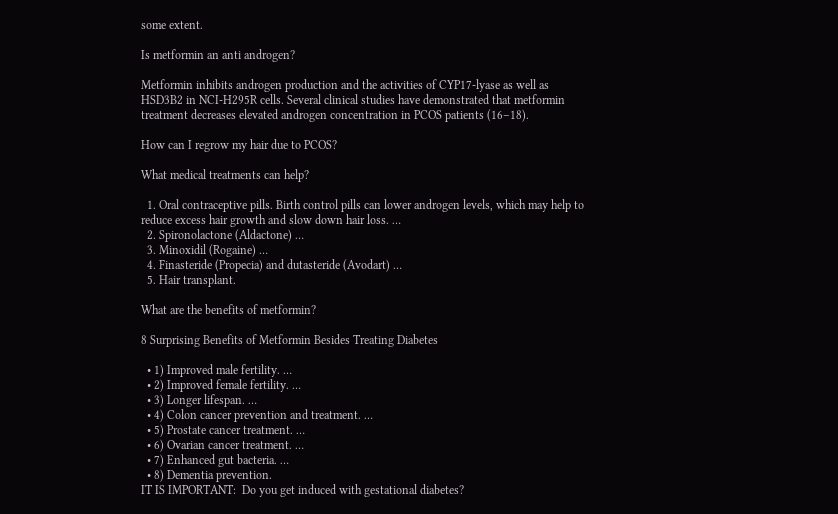some extent.

Is metformin an anti androgen?

Metformin inhibits androgen production and the activities of CYP17-lyase as well as HSD3B2 in NCI-H295R cells. Several clinical studies have demonstrated that metformin treatment decreases elevated androgen concentration in PCOS patients (16–18).

How can I regrow my hair due to PCOS?

What medical treatments can help?

  1. Oral contraceptive pills. Birth control pills can lower androgen levels, which may help to reduce excess hair growth and slow down hair loss. …
  2. Spironolactone (Aldactone) …
  3. Minoxidil (Rogaine) …
  4. Finasteride (Propecia) and dutasteride (Avodart) …
  5. Hair transplant.

What are the benefits of metformin?

8 Surprising Benefits of Metformin Besides Treating Diabetes

  • 1) Improved male fertility. …
  • 2) Improved female fertility. …
  • 3) Longer lifespan. …
  • 4) Colon cancer prevention and treatment. …
  • 5) Prostate cancer treatment. …
  • 6) Ovarian cancer treatment. …
  • 7) Enhanced gut bacteria. …
  • 8) Dementia prevention.
IT IS IMPORTANT:  Do you get induced with gestational diabetes?